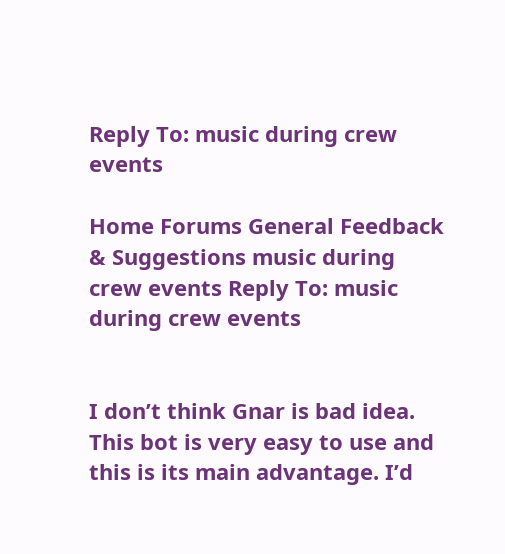Reply To: music during crew events

Home Forums General Feedback & Suggestions music during crew events Reply To: music during crew events


I don’t think Gnar is bad idea. This bot is very easy to use and this is its main advantage. I’d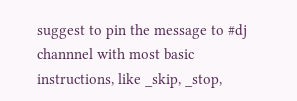suggest to pin the message to #dj channnel with most basic instructions, like _skip, _stop,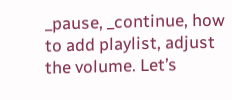_pause, _continue, how to add playlist, adjust the volume. Let’s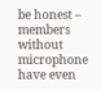be honest – members without microphone have even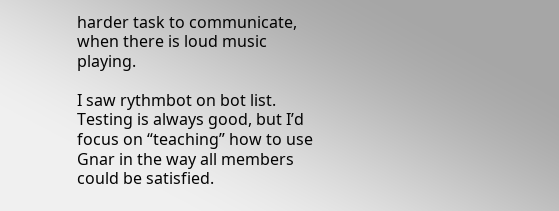harder task to communicate, when there is loud music playing.

I saw rythmbot on bot list. Testing is always good, but I’d focus on “teaching” how to use Gnar in the way all members could be satisfied.